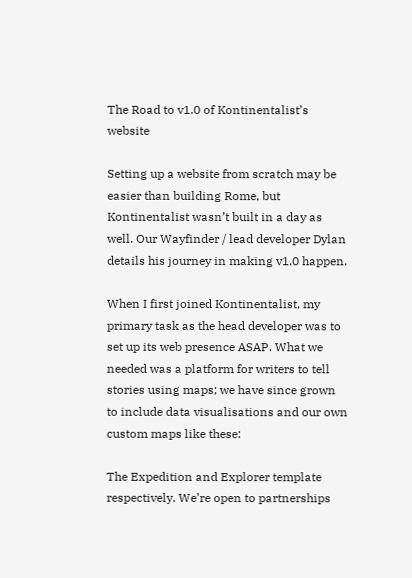The Road to v1.0 of Kontinentalist’s website

Setting up a website from scratch may be easier than building Rome, but Kontinentalist wasn’t built in a day as well. Our Wayfinder / lead developer Dylan details his journey in making v1.0 happen.

When I first joined Kontinentalist, my primary task as the head developer was to set up its web presence ASAP. What we needed was a platform for writers to tell stories using maps; we have since grown to include data visualisations and our own custom maps like these:

The Expedition and Explorer template respectively. We’re open to partnerships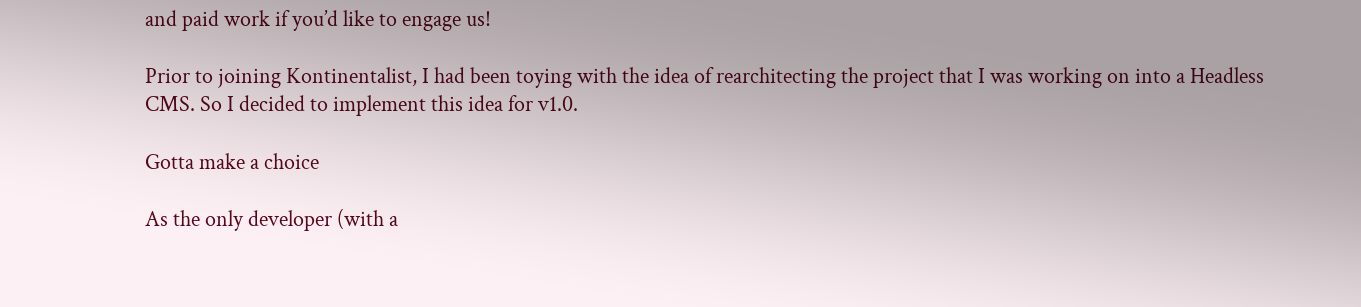and paid work if you’d like to engage us!

Prior to joining Kontinentalist, I had been toying with the idea of rearchitecting the project that I was working on into a Headless CMS. So I decided to implement this idea for v1.0.

Gotta make a choice

As the only developer (with a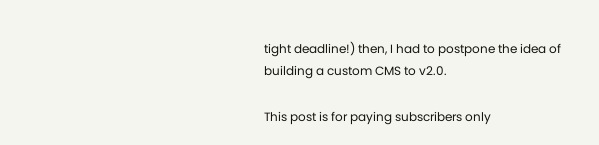tight deadline!) then, I had to postpone the idea of building a custom CMS to v2.0.

This post is for paying subscribers only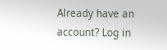Already have an account? Log in